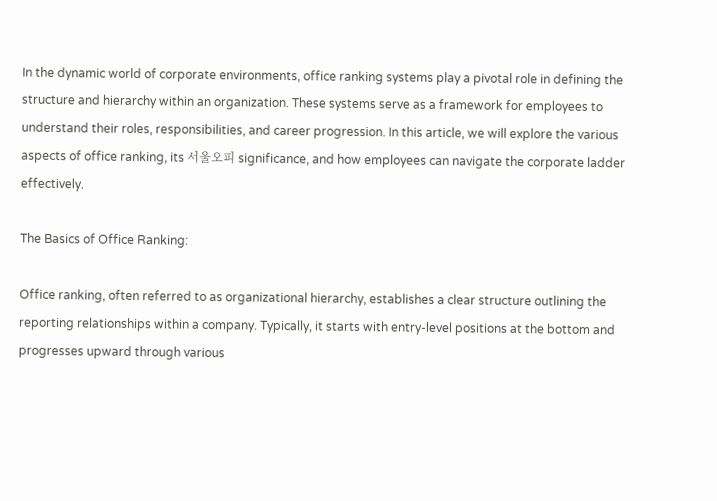In the dynamic world of corporate environments, office ranking systems play a pivotal role in defining the structure and hierarchy within an organization. These systems serve as a framework for employees to understand their roles, responsibilities, and career progression. In this article, we will explore the various aspects of office ranking, its 서울오피 significance, and how employees can navigate the corporate ladder effectively.

The Basics of Office Ranking:

Office ranking, often referred to as organizational hierarchy, establishes a clear structure outlining the reporting relationships within a company. Typically, it starts with entry-level positions at the bottom and progresses upward through various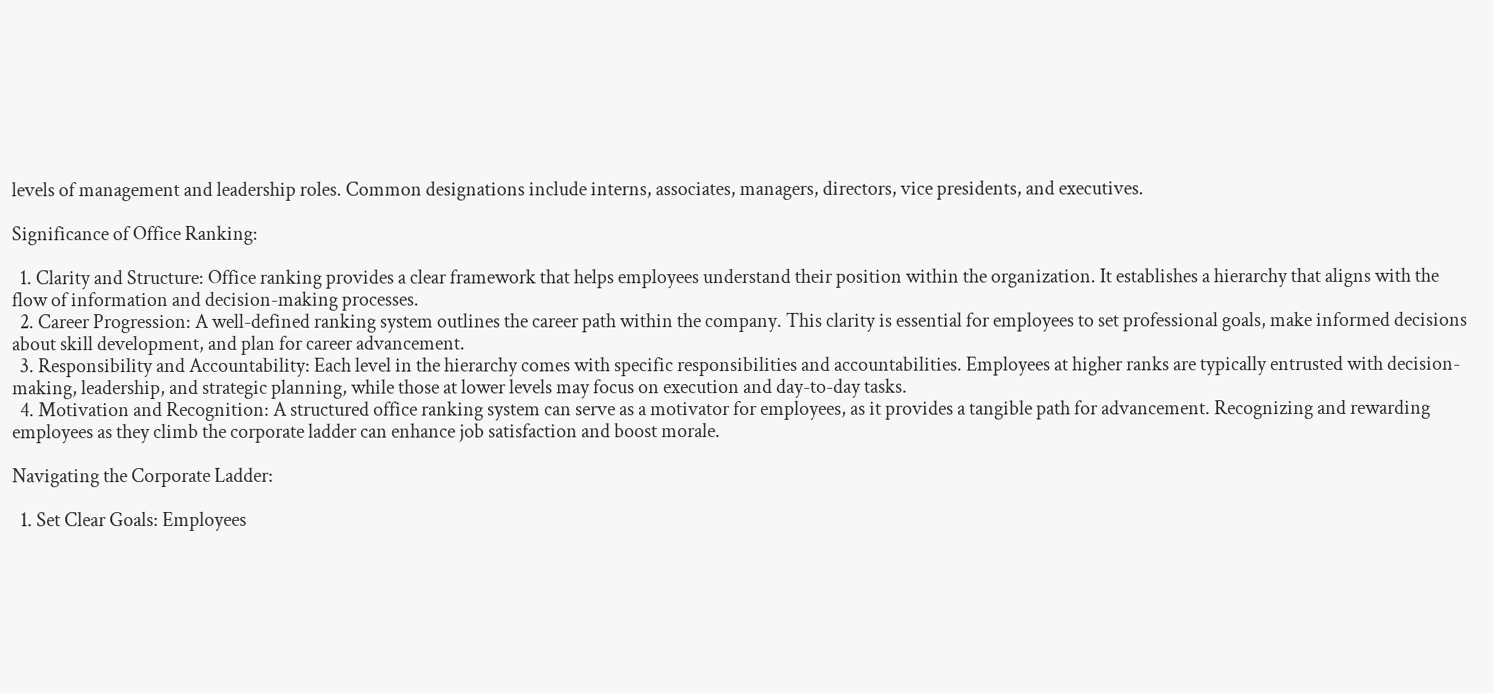levels of management and leadership roles. Common designations include interns, associates, managers, directors, vice presidents, and executives.

Significance of Office Ranking:

  1. Clarity and Structure: Office ranking provides a clear framework that helps employees understand their position within the organization. It establishes a hierarchy that aligns with the flow of information and decision-making processes.
  2. Career Progression: A well-defined ranking system outlines the career path within the company. This clarity is essential for employees to set professional goals, make informed decisions about skill development, and plan for career advancement.
  3. Responsibility and Accountability: Each level in the hierarchy comes with specific responsibilities and accountabilities. Employees at higher ranks are typically entrusted with decision-making, leadership, and strategic planning, while those at lower levels may focus on execution and day-to-day tasks.
  4. Motivation and Recognition: A structured office ranking system can serve as a motivator for employees, as it provides a tangible path for advancement. Recognizing and rewarding employees as they climb the corporate ladder can enhance job satisfaction and boost morale.

Navigating the Corporate Ladder:

  1. Set Clear Goals: Employees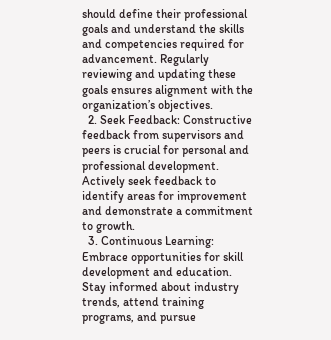should define their professional goals and understand the skills and competencies required for advancement. Regularly reviewing and updating these goals ensures alignment with the organization’s objectives.
  2. Seek Feedback: Constructive feedback from supervisors and peers is crucial for personal and professional development. Actively seek feedback to identify areas for improvement and demonstrate a commitment to growth.
  3. Continuous Learning: Embrace opportunities for skill development and education. Stay informed about industry trends, attend training programs, and pursue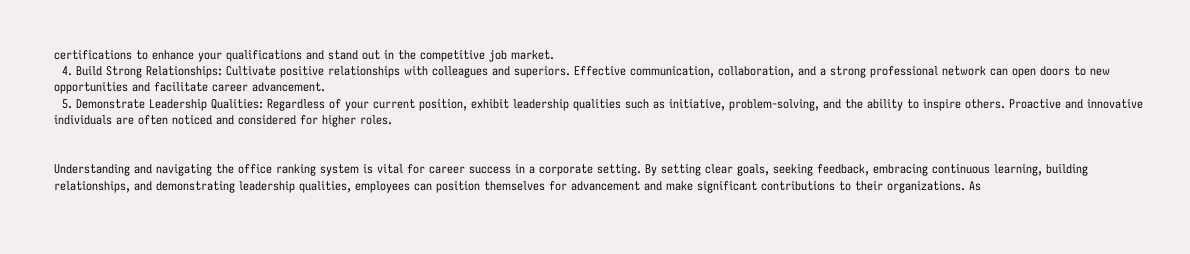certifications to enhance your qualifications and stand out in the competitive job market.
  4. Build Strong Relationships: Cultivate positive relationships with colleagues and superiors. Effective communication, collaboration, and a strong professional network can open doors to new opportunities and facilitate career advancement.
  5. Demonstrate Leadership Qualities: Regardless of your current position, exhibit leadership qualities such as initiative, problem-solving, and the ability to inspire others. Proactive and innovative individuals are often noticed and considered for higher roles.


Understanding and navigating the office ranking system is vital for career success in a corporate setting. By setting clear goals, seeking feedback, embracing continuous learning, building relationships, and demonstrating leadership qualities, employees can position themselves for advancement and make significant contributions to their organizations. As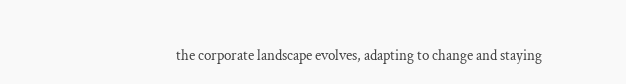the corporate landscape evolves, adapting to change and staying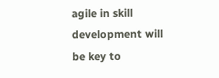agile in skill development will be key to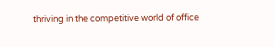thriving in the competitive world of office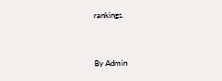rankings.


By Admin